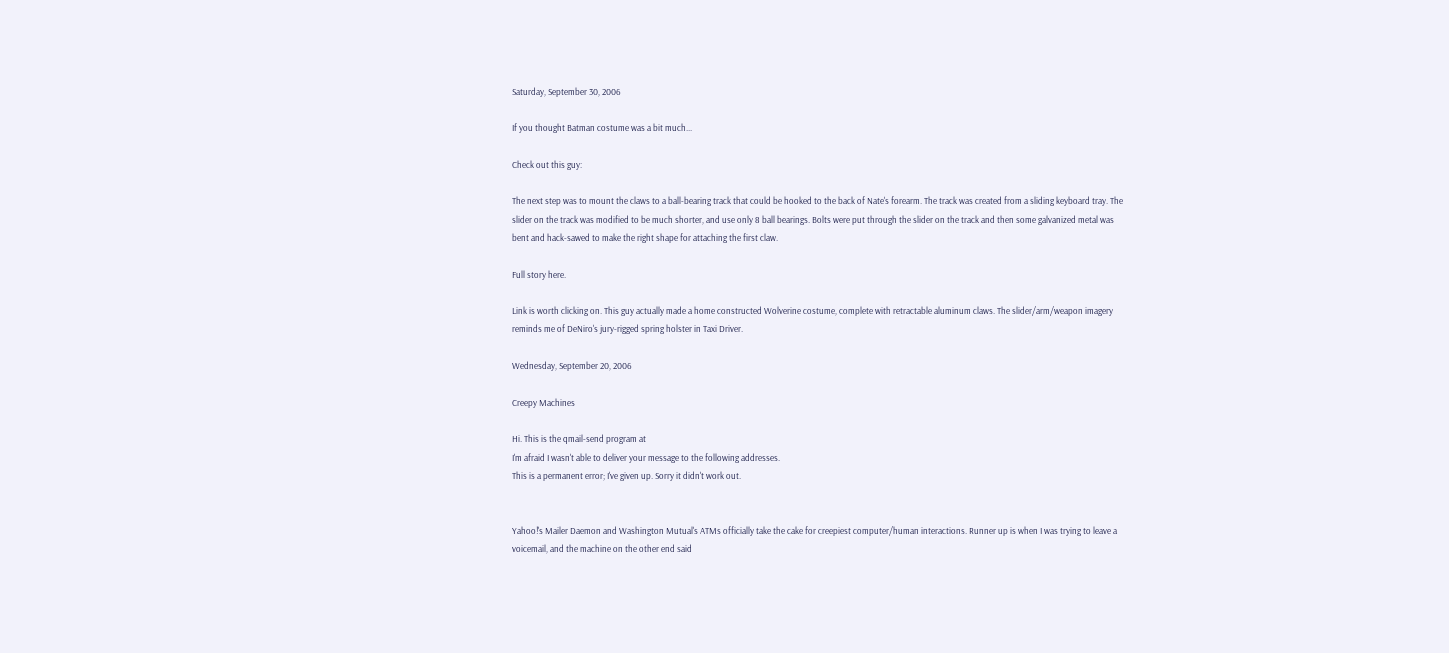Saturday, September 30, 2006

If you thought Batman costume was a bit much...

Check out this guy:

The next step was to mount the claws to a ball-bearing track that could be hooked to the back of Nate's forearm. The track was created from a sliding keyboard tray. The slider on the track was modified to be much shorter, and use only 8 ball bearings. Bolts were put through the slider on the track and then some galvanized metal was bent and hack-sawed to make the right shape for attaching the first claw.

Full story here.

Link is worth clicking on. This guy actually made a home constructed Wolverine costume, complete with retractable aluminum claws. The slider/arm/weapon imagery reminds me of DeNiro's jury-rigged spring holster in Taxi Driver.

Wednesday, September 20, 2006

Creepy Machines

Hi. This is the qmail-send program at
I'm afraid I wasn't able to deliver your message to the following addresses.
This is a permanent error; I've given up. Sorry it didn't work out.


Yahoo!'s Mailer Daemon and Washington Mutual's ATMs officially take the cake for creepiest computer/human interactions. Runner up is when I was trying to leave a voicemail, and the machine on the other end said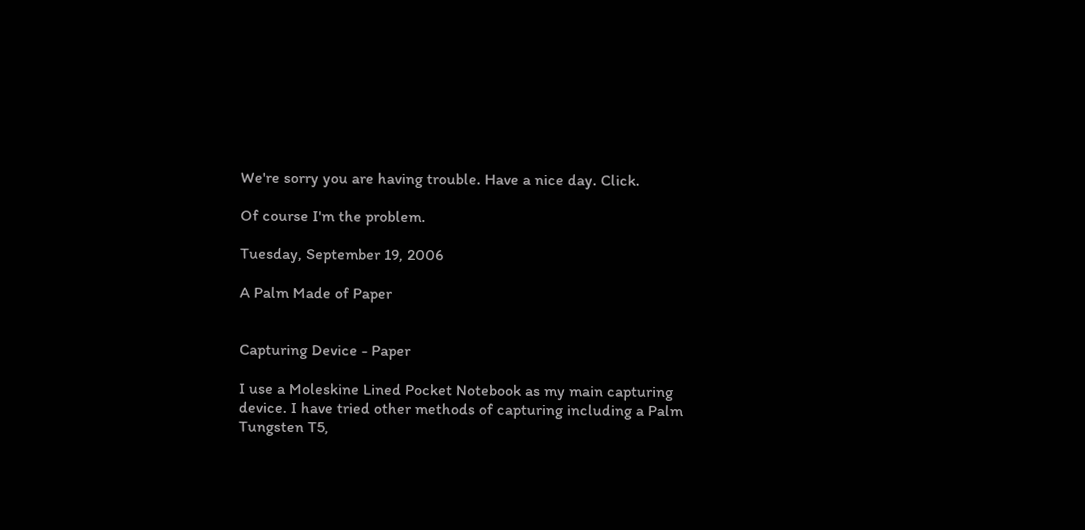We're sorry you are having trouble. Have a nice day. Click.

Of course I'm the problem.

Tuesday, September 19, 2006

A Palm Made of Paper


Capturing Device - Paper

I use a Moleskine Lined Pocket Notebook as my main capturing device. I have tried other methods of capturing including a Palm Tungsten T5,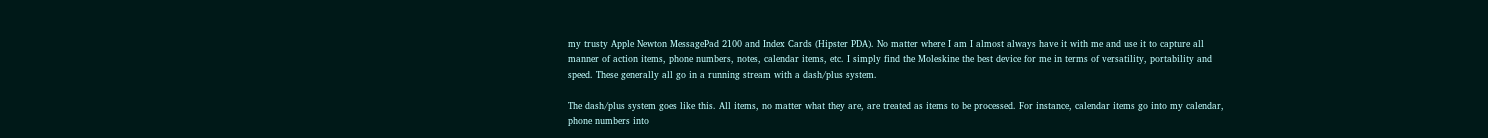my trusty Apple Newton MessagePad 2100 and Index Cards (Hipster PDA). No matter where I am I almost always have it with me and use it to capture all manner of action items, phone numbers, notes, calendar items, etc. I simply find the Moleskine the best device for me in terms of versatility, portability and speed. These generally all go in a running stream with a dash/plus system.

The dash/plus system goes like this. All items, no matter what they are, are treated as items to be processed. For instance, calendar items go into my calendar, phone numbers into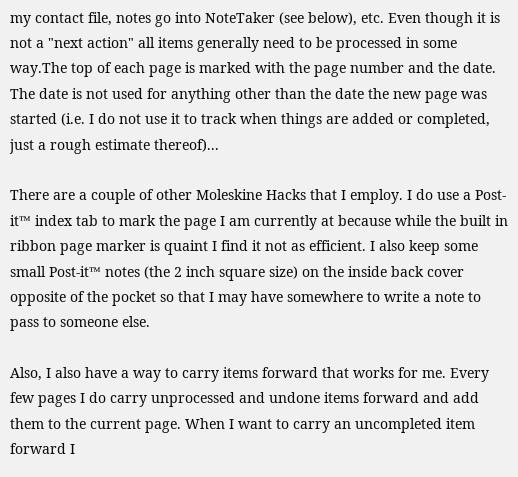my contact file, notes go into NoteTaker (see below), etc. Even though it is not a "next action" all items generally need to be processed in some way.The top of each page is marked with the page number and the date. The date is not used for anything other than the date the new page was started (i.e. I do not use it to track when things are added or completed, just a rough estimate thereof)...

There are a couple of other Moleskine Hacks that I employ. I do use a Post-it™ index tab to mark the page I am currently at because while the built in ribbon page marker is quaint I find it not as efficient. I also keep some small Post-it™ notes (the 2 inch square size) on the inside back cover opposite of the pocket so that I may have somewhere to write a note to pass to someone else.

Also, I also have a way to carry items forward that works for me. Every few pages I do carry unprocessed and undone items forward and add them to the current page. When I want to carry an uncompleted item forward I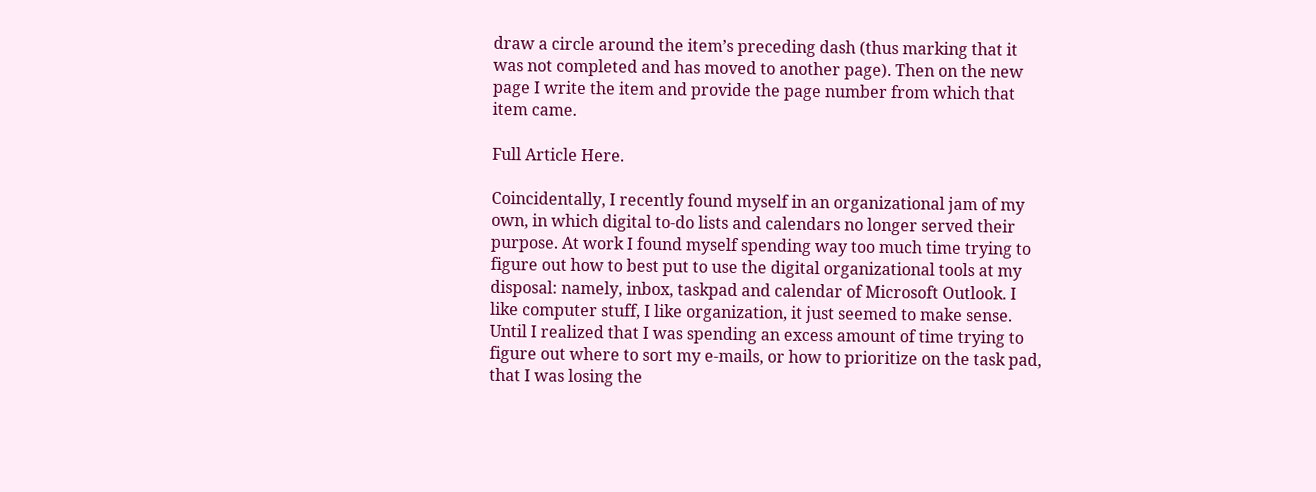draw a circle around the item’s preceding dash (thus marking that it was not completed and has moved to another page). Then on the new page I write the item and provide the page number from which that item came.

Full Article Here.

Coincidentally, I recently found myself in an organizational jam of my own, in which digital to-do lists and calendars no longer served their purpose. At work I found myself spending way too much time trying to figure out how to best put to use the digital organizational tools at my disposal: namely, inbox, taskpad and calendar of Microsoft Outlook. I like computer stuff, I like organization, it just seemed to make sense. Until I realized that I was spending an excess amount of time trying to figure out where to sort my e-mails, or how to prioritize on the task pad, that I was losing the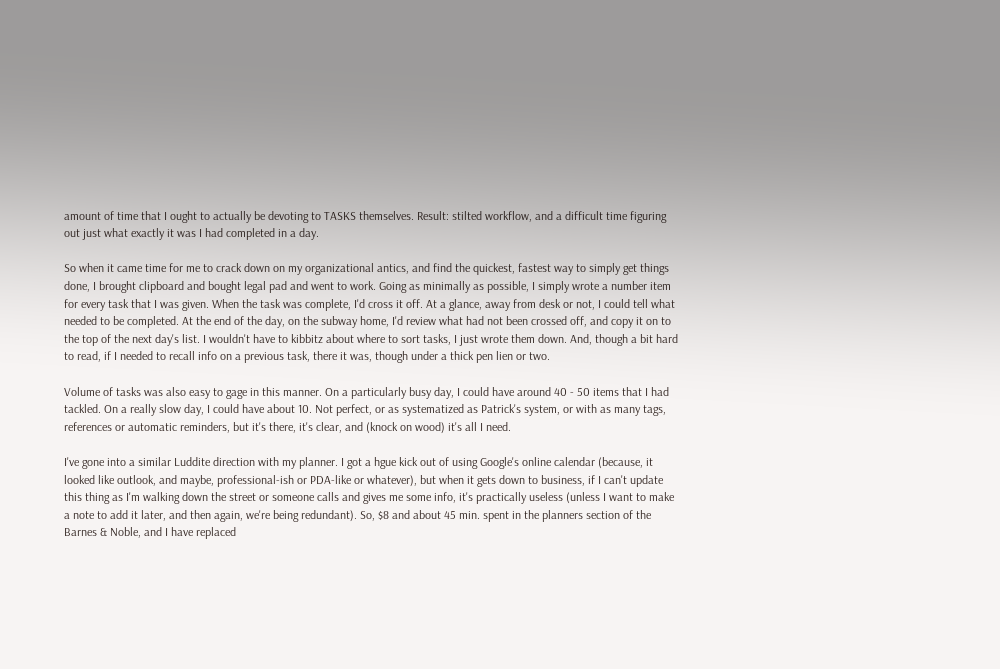amount of time that I ought to actually be devoting to TASKS themselves. Result: stilted workflow, and a difficult time figuring out just what exactly it was I had completed in a day.

So when it came time for me to crack down on my organizational antics, and find the quickest, fastest way to simply get things done, I brought clipboard and bought legal pad and went to work. Going as minimally as possible, I simply wrote a number item for every task that I was given. When the task was complete, I'd cross it off. At a glance, away from desk or not, I could tell what needed to be completed. At the end of the day, on the subway home, I'd review what had not been crossed off, and copy it on to the top of the next day's list. I wouldn't have to kibbitz about where to sort tasks, I just wrote them down. And, though a bit hard to read, if I needed to recall info on a previous task, there it was, though under a thick pen lien or two.

Volume of tasks was also easy to gage in this manner. On a particularly busy day, I could have around 40 - 50 items that I had tackled. On a really slow day, I could have about 10. Not perfect, or as systematized as Patrick's system, or with as many tags, references or automatic reminders, but it's there, it's clear, and (knock on wood) it's all I need.

I've gone into a similar Luddite direction with my planner. I got a hgue kick out of using Google's online calendar (because, it looked like outlook, and maybe, professional-ish or PDA-like or whatever), but when it gets down to business, if I can't update this thing as I'm walking down the street or someone calls and gives me some info, it's practically useless (unless I want to make a note to add it later, and then again, we're being redundant). So, $8 and about 45 min. spent in the planners section of the Barnes & Noble, and I have replaced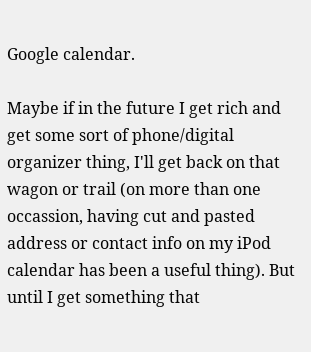Google calendar.

Maybe if in the future I get rich and get some sort of phone/digital organizer thing, I'll get back on that wagon or trail (on more than one occassion, having cut and pasted address or contact info on my iPod calendar has been a useful thing). But until I get something that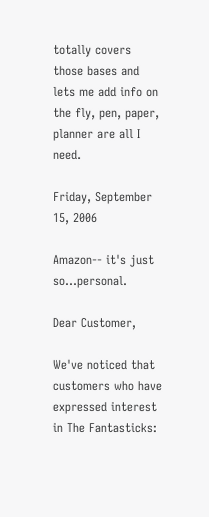totally covers those bases and lets me add info on the fly, pen, paper, planner are all I need.

Friday, September 15, 2006

Amazon-- it's just so...personal.

Dear Customer,

We've noticed that customers who have expressed interest in The Fantasticks: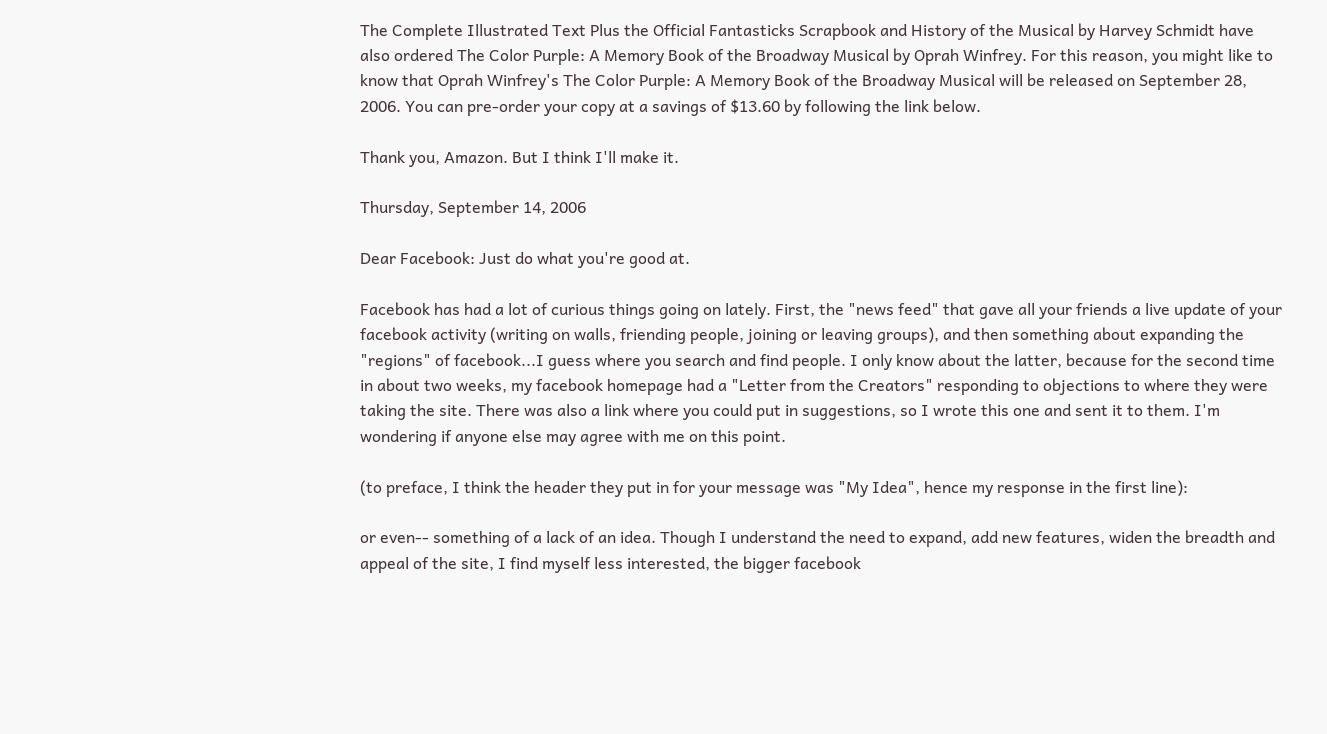The Complete Illustrated Text Plus the Official Fantasticks Scrapbook and History of the Musical by Harvey Schmidt have also ordered The Color Purple: A Memory Book of the Broadway Musical by Oprah Winfrey. For this reason, you might like to know that Oprah Winfrey's The Color Purple: A Memory Book of the Broadway Musical will be released on September 28, 2006. You can pre-order your copy at a savings of $13.60 by following the link below.

Thank you, Amazon. But I think I'll make it.

Thursday, September 14, 2006

Dear Facebook: Just do what you're good at.

Facebook has had a lot of curious things going on lately. First, the "news feed" that gave all your friends a live update of your facebook activity (writing on walls, friending people, joining or leaving groups), and then something about expanding the "regions" of facebook...I guess where you search and find people. I only know about the latter, because for the second time in about two weeks, my facebook homepage had a "Letter from the Creators" responding to objections to where they were taking the site. There was also a link where you could put in suggestions, so I wrote this one and sent it to them. I'm wondering if anyone else may agree with me on this point.

(to preface, I think the header they put in for your message was "My Idea", hence my response in the first line):

or even-- something of a lack of an idea. Though I understand the need to expand, add new features, widen the breadth and appeal of the site, I find myself less interested, the bigger facebook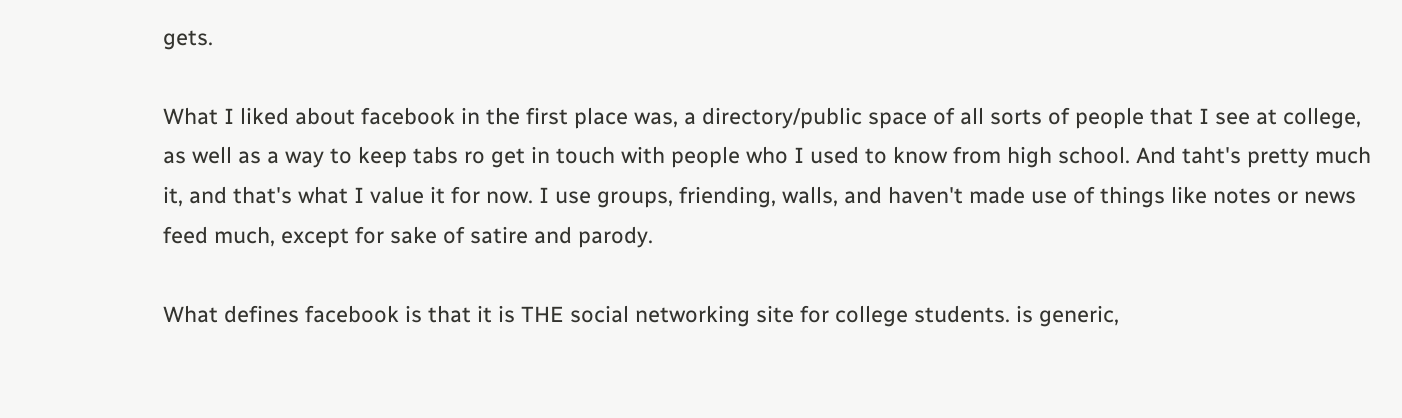gets.

What I liked about facebook in the first place was, a directory/public space of all sorts of people that I see at college, as well as a way to keep tabs ro get in touch with people who I used to know from high school. And taht's pretty much it, and that's what I value it for now. I use groups, friending, walls, and haven't made use of things like notes or news feed much, except for sake of satire and parody.

What defines facebook is that it is THE social networking site for college students. is generic,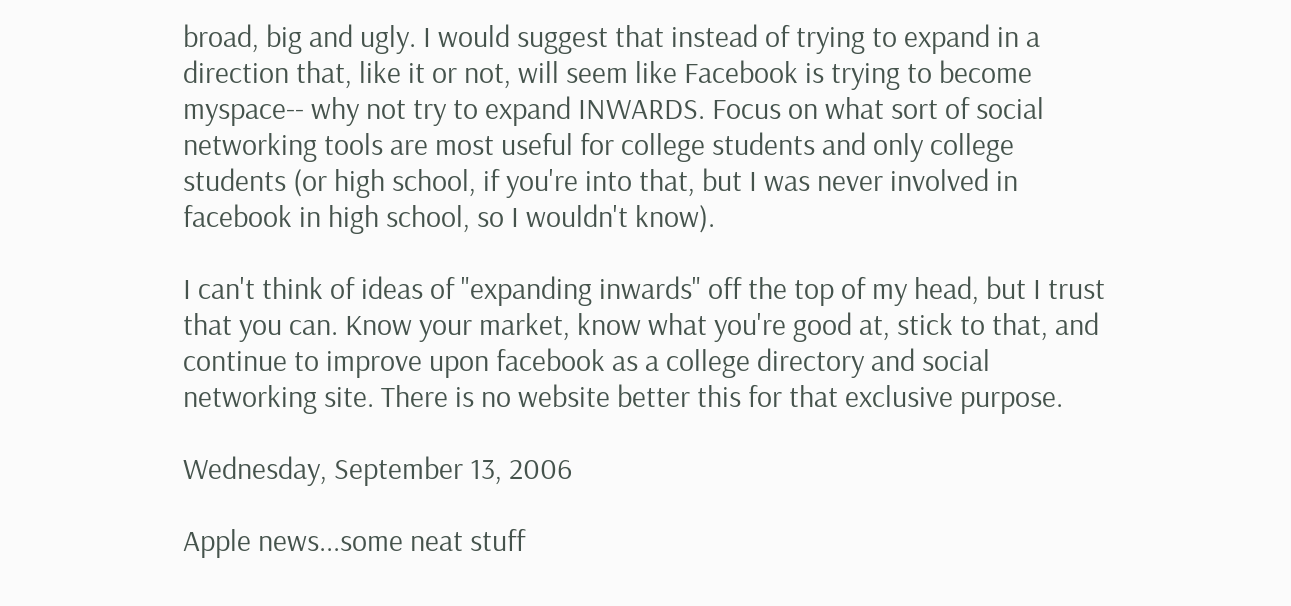broad, big and ugly. I would suggest that instead of trying to expand in a direction that, like it or not, will seem like Facebook is trying to become myspace-- why not try to expand INWARDS. Focus on what sort of social networking tools are most useful for college students and only college students (or high school, if you're into that, but I was never involved in facebook in high school, so I wouldn't know).

I can't think of ideas of "expanding inwards" off the top of my head, but I trust that you can. Know your market, know what you're good at, stick to that, and continue to improve upon facebook as a college directory and social networking site. There is no website better this for that exclusive purpose.

Wednesday, September 13, 2006

Apple news...some neat stuff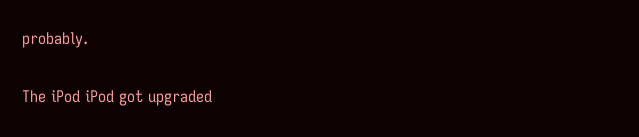probably.

The iPod iPod got upgraded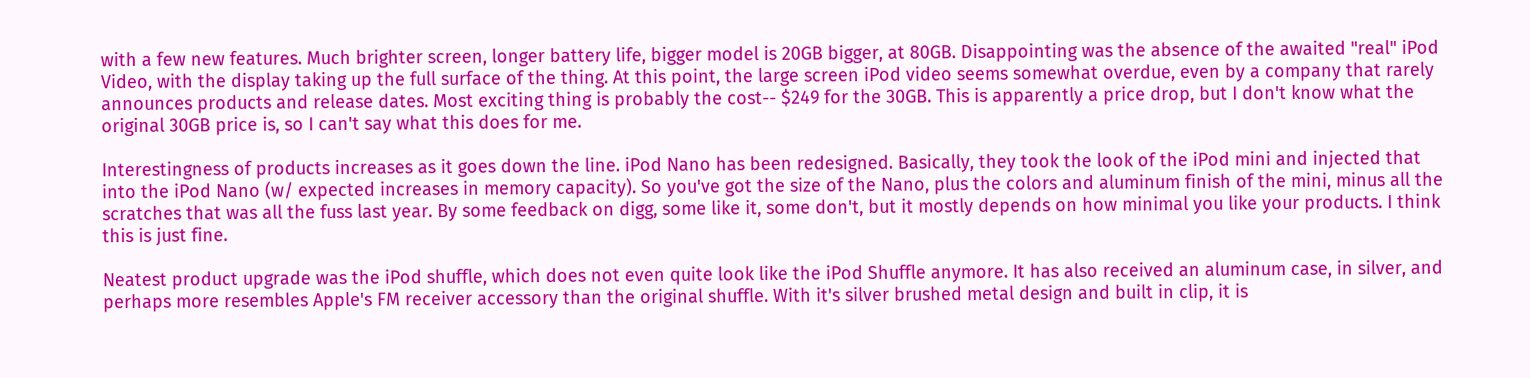with a few new features. Much brighter screen, longer battery life, bigger model is 20GB bigger, at 80GB. Disappointing was the absence of the awaited "real" iPod Video, with the display taking up the full surface of the thing. At this point, the large screen iPod video seems somewhat overdue, even by a company that rarely announces products and release dates. Most exciting thing is probably the cost-- $249 for the 30GB. This is apparently a price drop, but I don't know what the original 30GB price is, so I can't say what this does for me.

Interestingness of products increases as it goes down the line. iPod Nano has been redesigned. Basically, they took the look of the iPod mini and injected that into the iPod Nano (w/ expected increases in memory capacity). So you've got the size of the Nano, plus the colors and aluminum finish of the mini, minus all the scratches that was all the fuss last year. By some feedback on digg, some like it, some don't, but it mostly depends on how minimal you like your products. I think this is just fine.

Neatest product upgrade was the iPod shuffle, which does not even quite look like the iPod Shuffle anymore. It has also received an aluminum case, in silver, and perhaps more resembles Apple's FM receiver accessory than the original shuffle. With it's silver brushed metal design and built in clip, it is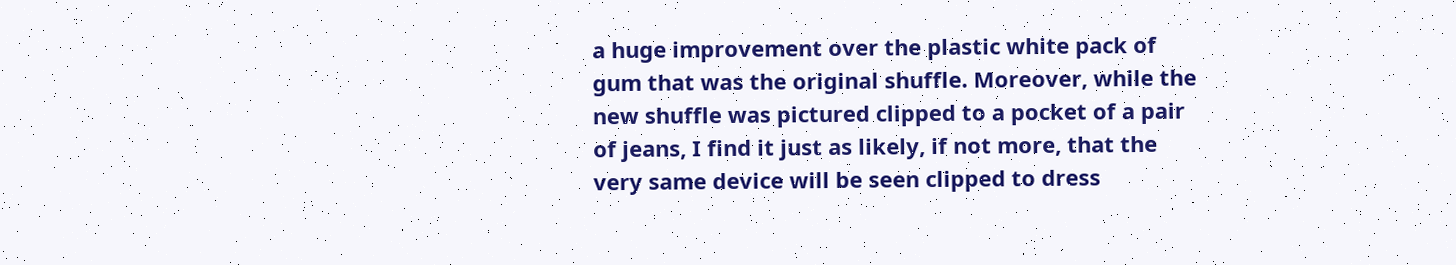a huge improvement over the plastic white pack of gum that was the original shuffle. Moreover, while the new shuffle was pictured clipped to a pocket of a pair of jeans, I find it just as likely, if not more, that the very same device will be seen clipped to dress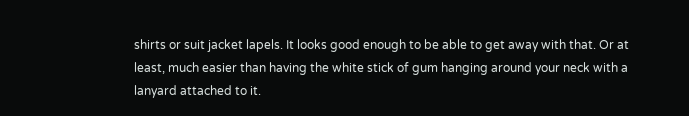shirts or suit jacket lapels. It looks good enough to be able to get away with that. Or at least, much easier than having the white stick of gum hanging around your neck with a lanyard attached to it.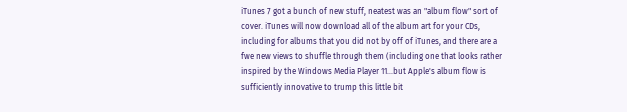iTunes 7 got a bunch of new stuff, neatest was an "album flow" sort of cover. iTunes will now download all of the album art for your CDs, including for albums that you did not by off of iTunes, and there are a fwe new views to shuffle through them (including one that looks rather inspired by the Windows Media Player 11...but Apple's album flow is sufficiently innovative to trump this little bit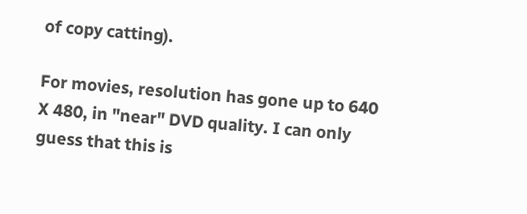of copy catting).

For movies, resolution has gone up to 640 X 480, in "near" DVD quality. I can only guess that this is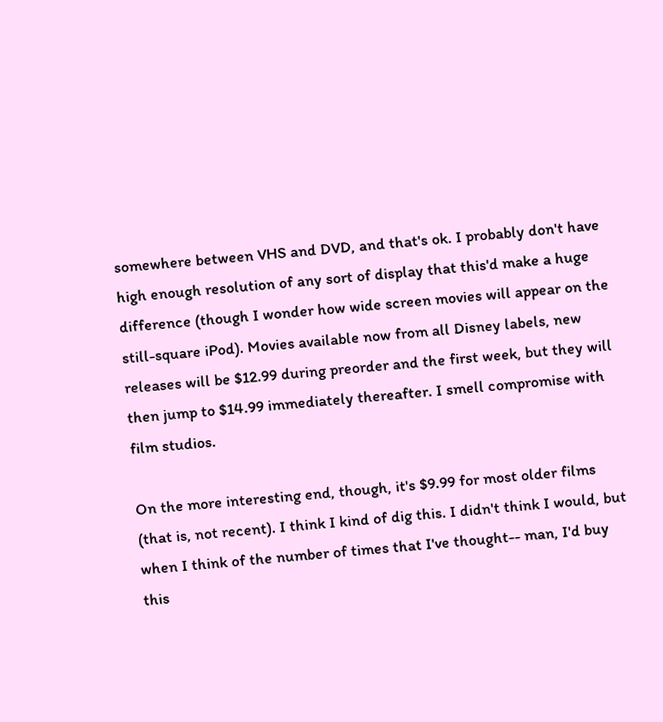somewhere between VHS and DVD, and that's ok. I probably don't have high enough resolution of any sort of display that this'd make a huge difference (though I wonder how wide screen movies will appear on the still-square iPod). Movies available now from all Disney labels, new releases will be $12.99 during preorder and the first week, but they will then jump to $14.99 immediately thereafter. I smell compromise with film studios.

On the more interesting end, though, it's $9.99 for most older films (that is, not recent). I think I kind of dig this. I didn't think I would, but when I think of the number of times that I've thought-- man, I'd buy this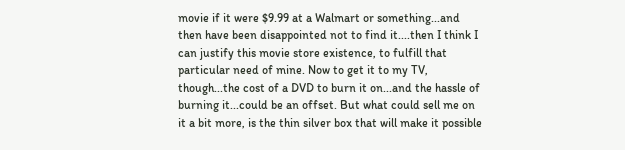movie if it were $9.99 at a Walmart or something...and then have been disappointed not to find it....then I think I can justify this movie store existence, to fulfill that particular need of mine. Now to get it to my TV, though...the cost of a DVD to burn it on...and the hassle of burning it...could be an offset. But what could sell me on it a bit more, is the thin silver box that will make it possible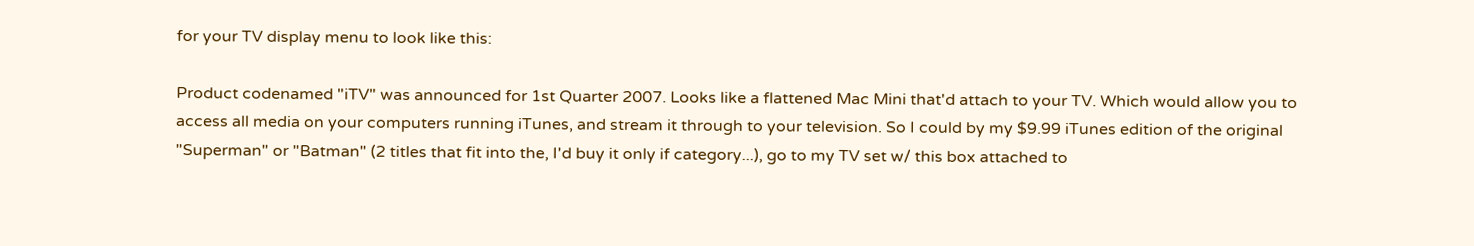for your TV display menu to look like this:

Product codenamed "iTV" was announced for 1st Quarter 2007. Looks like a flattened Mac Mini that'd attach to your TV. Which would allow you to access all media on your computers running iTunes, and stream it through to your television. So I could by my $9.99 iTunes edition of the original "Superman" or "Batman" (2 titles that fit into the, I'd buy it only if category...), go to my TV set w/ this box attached to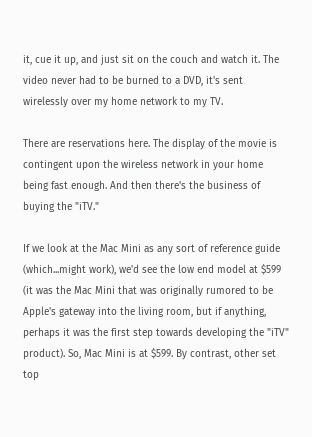it, cue it up, and just sit on the couch and watch it. The video never had to be burned to a DVD, it's sent wirelessly over my home network to my TV.

There are reservations here. The display of the movie is contingent upon the wireless network in your home being fast enough. And then there's the business of buying the "iTV."

If we look at the Mac Mini as any sort of reference guide (which...might work), we'd see the low end model at $599 (it was the Mac Mini that was originally rumored to be Apple's gateway into the living room, but if anything, perhaps it was the first step towards developing the "iTV" product). So, Mac Mini is at $599. By contrast, other set top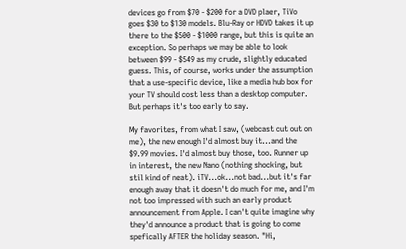devices go from $70 - $200 for a DVD plaer, TiVo goes $30 to $130 models. Blu-Ray or HDVD takes it up there to the $500 - $1000 range, but this is quite an exception. So perhaps we may be able to look between $99 - $549 as my crude, slightly educated guess. This, of course, works under the assumption that a use-specific device, like a media hub box for your TV should cost less than a desktop computer. But perhaps it's too early to say.

My favorites, from what I saw, (webcast cut out on me), the new enough I'd almost buy it...and the $9.99 movies. I'd almost buy those, too. Runner up in interest, the new Nano (nothing shocking, but stil kind of neat). iTV...ok...not bad...but it's far enough away that it doesn't do much for me, and I'm not too impressed with such an early product announcement from Apple. I can't quite imagine why they'd announce a product that is going to come spefically AFTER the holiday season. "Hi,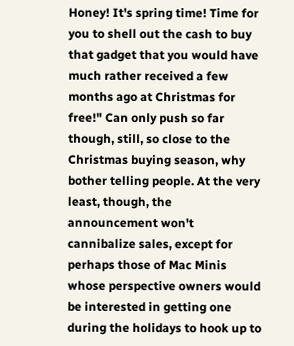Honey! It's spring time! Time for you to shell out the cash to buy that gadget that you would have much rather received a few months ago at Christmas for free!" Can only push so far though, still, so close to the Christmas buying season, why bother telling people. At the very least, though, the announcement won't cannibalize sales, except for perhaps those of Mac Minis whose perspective owners would be interested in getting one during the holidays to hook up to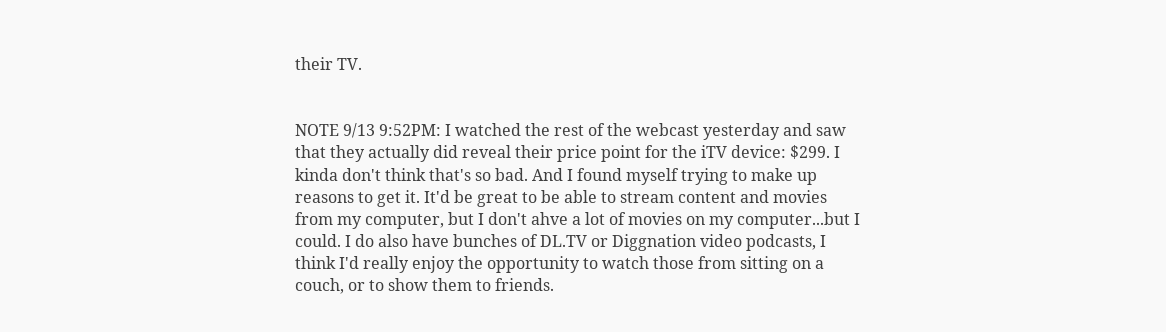their TV.


NOTE 9/13 9:52PM: I watched the rest of the webcast yesterday and saw that they actually did reveal their price point for the iTV device: $299. I kinda don't think that's so bad. And I found myself trying to make up reasons to get it. It'd be great to be able to stream content and movies from my computer, but I don't ahve a lot of movies on my computer...but I could. I do also have bunches of DL.TV or Diggnation video podcasts, I think I'd really enjoy the opportunity to watch those from sitting on a couch, or to show them to friends.